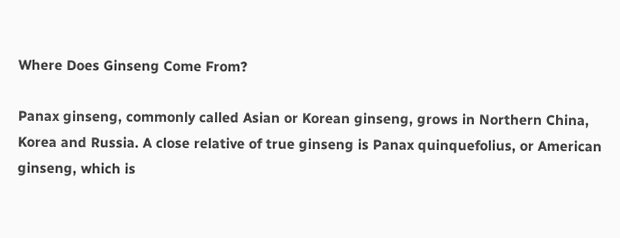Where Does Ginseng Come From?

Panax ginseng, commonly called Asian or Korean ginseng, grows in Northern China, Korea and Russia. A close relative of true ginseng is Panax quinquefolius, or American ginseng, which is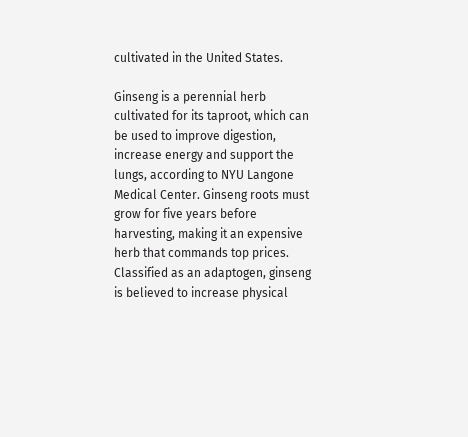cultivated in the United States.

Ginseng is a perennial herb cultivated for its taproot, which can be used to improve digestion, increase energy and support the lungs, according to NYU Langone Medical Center. Ginseng roots must grow for five years before harvesting, making it an expensive herb that commands top prices. Classified as an adaptogen, ginseng is believed to increase physical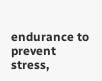endurance to prevent stress,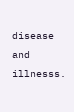disease and illnesss.